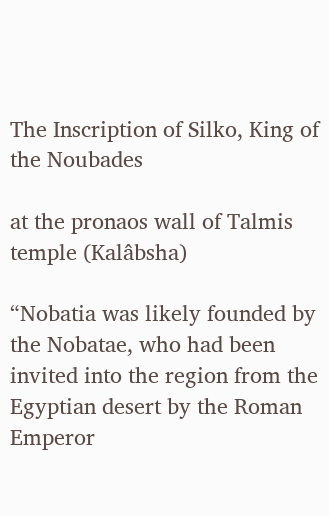The Inscription of Silko, King of the Noubades

at the pronaos wall of Talmis temple (Kalâbsha)

“Nobatia was likely founded by the Nobatae, who had been invited into the region from the Egyptian desert by the Roman Emperor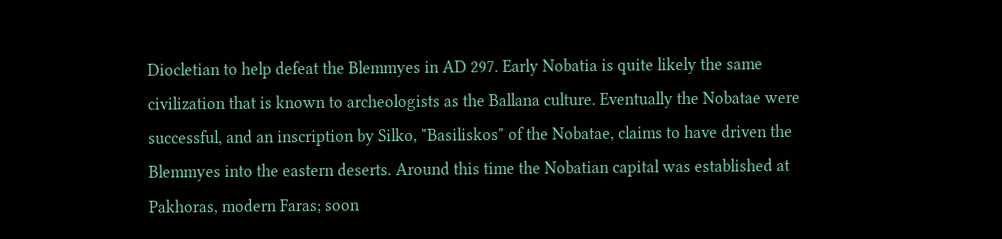Diocletian to help defeat the Blemmyes in AD 297. Early Nobatia is quite likely the same civilization that is known to archeologists as the Ballana culture. Eventually the Nobatae were successful, and an inscription by Silko, "Basiliskos" of the Nobatae, claims to have driven the Blemmyes into the eastern deserts. Around this time the Nobatian capital was established at Pakhoras, modern Faras; soon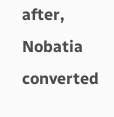after, Nobatia converted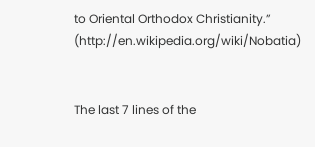to Oriental Orthodox Christianity.” (http://en.wikipedia.org/wiki/Nobatia)


The last 7 lines of the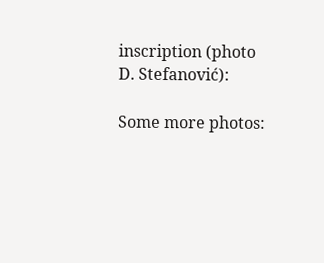inscription (photo D. Stefanović):

Some more photos: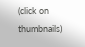(click on thumbnails)